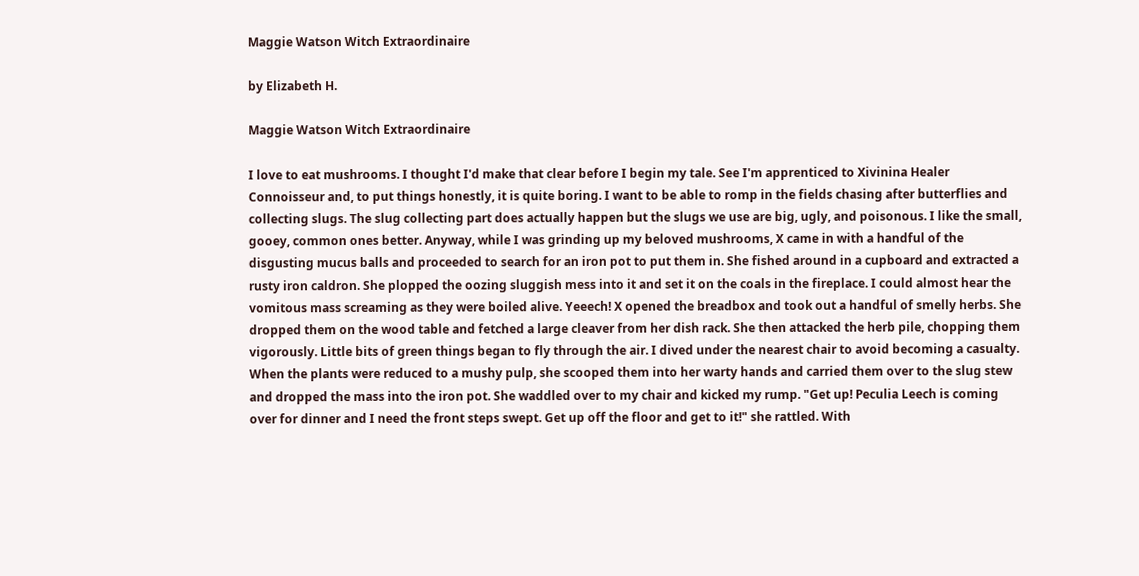Maggie Watson Witch Extraordinaire

by Elizabeth H.

Maggie Watson Witch Extraordinaire

I love to eat mushrooms. I thought I'd make that clear before I begin my tale. See I'm apprenticed to Xivinina Healer Connoisseur and, to put things honestly, it is quite boring. I want to be able to romp in the fields chasing after butterflies and collecting slugs. The slug collecting part does actually happen but the slugs we use are big, ugly, and poisonous. I like the small, gooey, common ones better. Anyway, while I was grinding up my beloved mushrooms, X came in with a handful of the disgusting mucus balls and proceeded to search for an iron pot to put them in. She fished around in a cupboard and extracted a rusty iron caldron. She plopped the oozing sluggish mess into it and set it on the coals in the fireplace. I could almost hear the vomitous mass screaming as they were boiled alive. Yeeech! X opened the breadbox and took out a handful of smelly herbs. She dropped them on the wood table and fetched a large cleaver from her dish rack. She then attacked the herb pile, chopping them vigorously. Little bits of green things began to fly through the air. I dived under the nearest chair to avoid becoming a casualty. When the plants were reduced to a mushy pulp, she scooped them into her warty hands and carried them over to the slug stew and dropped the mass into the iron pot. She waddled over to my chair and kicked my rump. "Get up! Peculia Leech is coming over for dinner and I need the front steps swept. Get up off the floor and get to it!" she rattled. With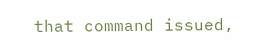that command issued,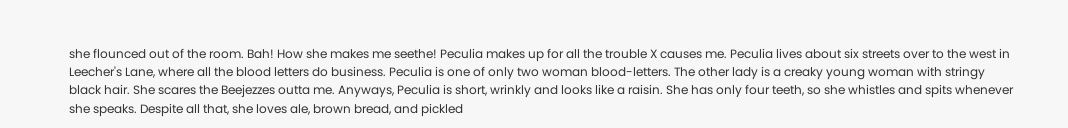she flounced out of the room. Bah! How she makes me seethe! Peculia makes up for all the trouble X causes me. Peculia lives about six streets over to the west in Leecher's Lane, where all the blood letters do business. Peculia is one of only two woman blood-letters. The other lady is a creaky young woman with stringy black hair. She scares the Beejezzes outta me. Anyways, Peculia is short, wrinkly and looks like a raisin. She has only four teeth, so she whistles and spits whenever she speaks. Despite all that, she loves ale, brown bread, and pickled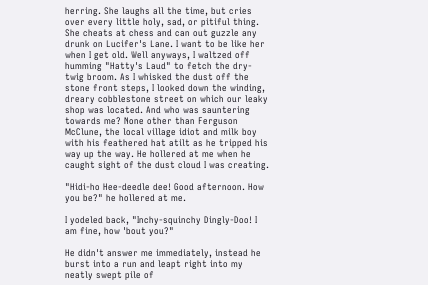herring. She laughs all the time, but cries over every little holy, sad, or pitiful thing. She cheats at chess and can out guzzle any drunk on Lucifer's Lane. I want to be like her when I get old. Well anyways, I waltzed off humming "Hatty's Laud" to fetch the dry-twig broom. As I whisked the dust off the stone front steps, I looked down the winding, dreary cobblestone street on which our leaky shop was located. And who was sauntering towards me? None other than Ferguson McClune, the local village idiot and milk boy with his feathered hat atilt as he tripped his way up the way. He hollered at me when he caught sight of the dust cloud I was creating.

"Hidi-ho Hee-deedle dee! Good afternoon. How you be?" he hollered at me.

I yodeled back, "Inchy-squinchy Dingly-Doo! I am fine, how 'bout you?"

He didn't answer me immediately, instead he burst into a run and leapt right into my neatly swept pile of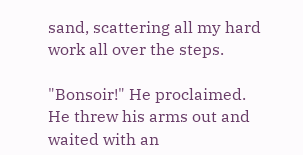sand, scattering all my hard work all over the steps.

"Bonsoir!" He proclaimed. He threw his arms out and waited with an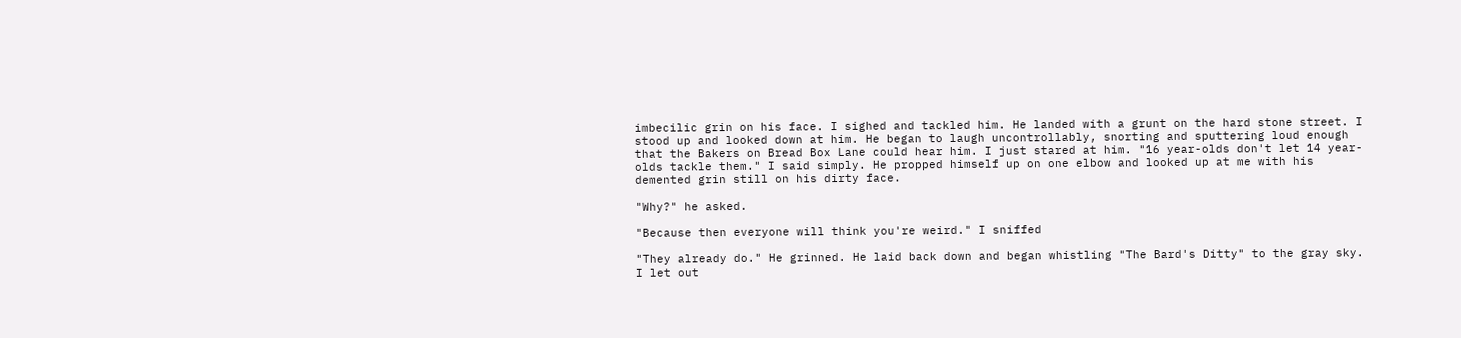imbecilic grin on his face. I sighed and tackled him. He landed with a grunt on the hard stone street. I stood up and looked down at him. He began to laugh uncontrollably, snorting and sputtering loud enough that the Bakers on Bread Box Lane could hear him. I just stared at him. "16 year-olds don't let 14 year-olds tackle them." I said simply. He propped himself up on one elbow and looked up at me with his demented grin still on his dirty face.

"Why?" he asked.

"Because then everyone will think you're weird." I sniffed

"They already do." He grinned. He laid back down and began whistling "The Bard's Ditty" to the gray sky. I let out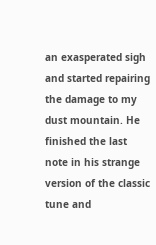an exasperated sigh and started repairing the damage to my dust mountain. He finished the last note in his strange version of the classic tune and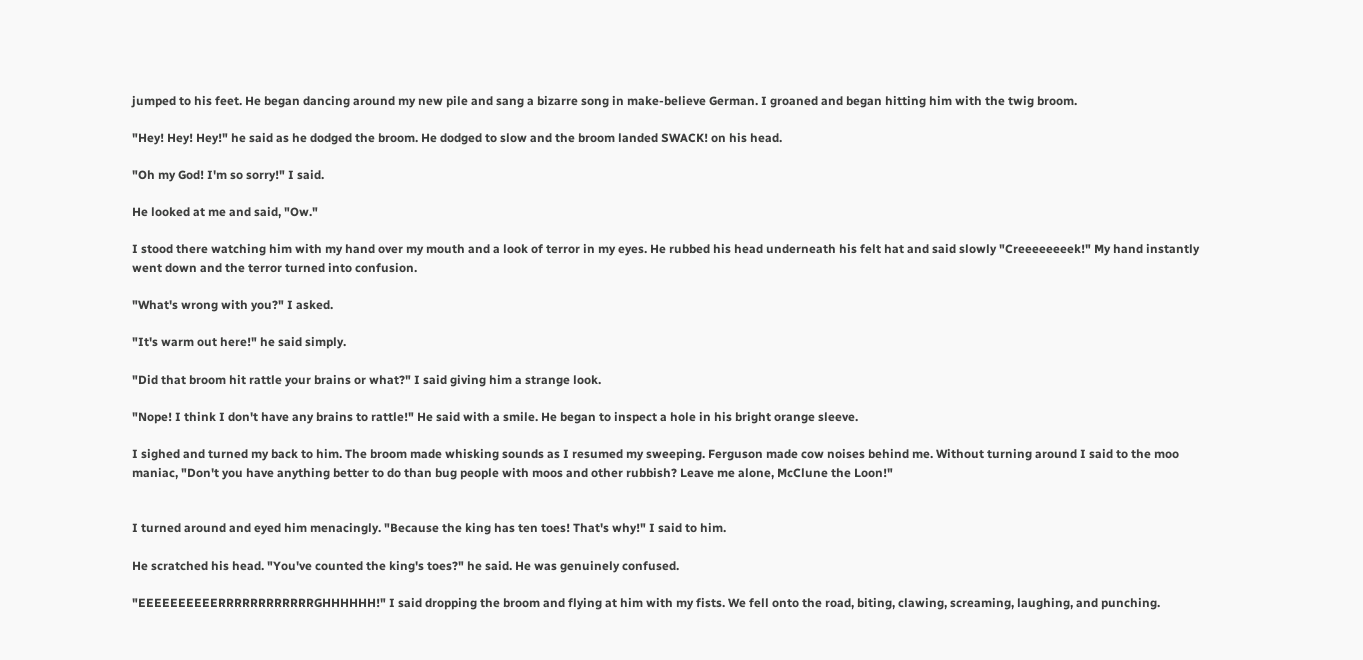jumped to his feet. He began dancing around my new pile and sang a bizarre song in make-believe German. I groaned and began hitting him with the twig broom.

"Hey! Hey! Hey!" he said as he dodged the broom. He dodged to slow and the broom landed SWACK! on his head.

"Oh my God! I'm so sorry!" I said.

He looked at me and said, "Ow."

I stood there watching him with my hand over my mouth and a look of terror in my eyes. He rubbed his head underneath his felt hat and said slowly "Creeeeeeeek!" My hand instantly went down and the terror turned into confusion.

"What's wrong with you?" I asked.

"It's warm out here!" he said simply.

"Did that broom hit rattle your brains or what?" I said giving him a strange look.

"Nope! I think I don't have any brains to rattle!" He said with a smile. He began to inspect a hole in his bright orange sleeve.

I sighed and turned my back to him. The broom made whisking sounds as I resumed my sweeping. Ferguson made cow noises behind me. Without turning around I said to the moo maniac, "Don't you have anything better to do than bug people with moos and other rubbish? Leave me alone, McClune the Loon!"


I turned around and eyed him menacingly. "Because the king has ten toes! That's why!" I said to him.

He scratched his head. "You've counted the king's toes?" he said. He was genuinely confused.

"EEEEEEEEEERRRRRRRRRRRRGHHHHHH!" I said dropping the broom and flying at him with my fists. We fell onto the road, biting, clawing, screaming, laughing, and punching.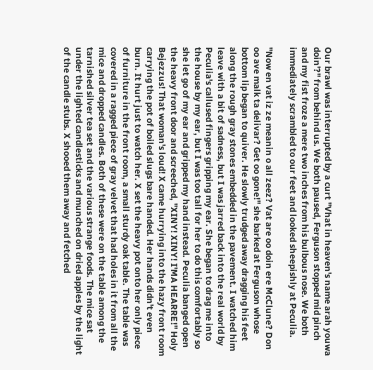Our brawl was interrupted by a curt "Vhat in heaven's name arah youwa doin'?" from behind us. We both paused, Ferguson stopped mid pinch and my fist froze a mere two inches from his bulbous nose. We both immediately scrambled to our feet and looked sheepishly at Peculia.

"Now en vat iz ze meanin o all zeez? Vat are oo doin ere McClune? Don oo ave malk ta delivar? Get oo gone!" she barked at Ferguson whose bottom lip began to quiver. He slowly trudged away dragging his feet along the rough gray stones embedded in the pavement. I watched him leave with a bit of sadness, but I was jarred back into the real world by Peculia's callused fingers gripping my ear. She began to drag me into the house by my ear, but I was too tall for her to do this comfortably so she let go of my ear and gripped my hand instead. Peculia banged open the heavy front door and screeched, "XINY! XINY! I'MA HEARRE!" Holy Bejezzus! That woman's loud! X came hurrying into the hazy front room carrying the pot of boiled slugs bare handed. Her hands didn't even burn. It hurt just to watch her. X set the heavy pot onto her only piece of furniture in the front room, a small sturdy oak table. The table was covered in a ragged piece of gray velvet that had holes in it from all the mice and dropped candles. Both of these were on the table among the tarnished silver tea set and the various strange foods. The mice sat under the lighted candlesticks and munched on dried apples by the light of the candle stubs. X shooed them away and fetched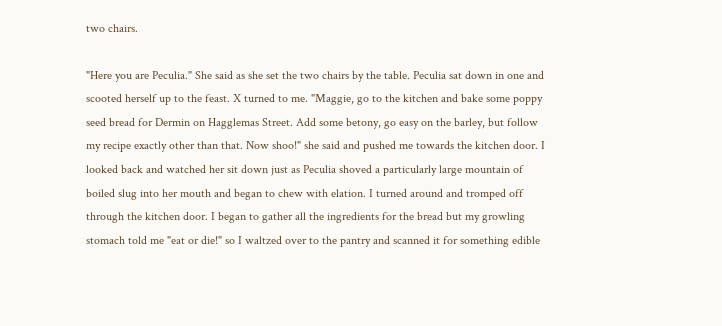two chairs.

"Here you are Peculia." She said as she set the two chairs by the table. Peculia sat down in one and scooted herself up to the feast. X turned to me. "Maggie, go to the kitchen and bake some poppy seed bread for Dermin on Hagglemas Street. Add some betony, go easy on the barley, but follow my recipe exactly other than that. Now shoo!" she said and pushed me towards the kitchen door. I looked back and watched her sit down just as Peculia shoved a particularly large mountain of boiled slug into her mouth and began to chew with elation. I turned around and tromped off through the kitchen door. I began to gather all the ingredients for the bread but my growling stomach told me "eat or die!" so I waltzed over to the pantry and scanned it for something edible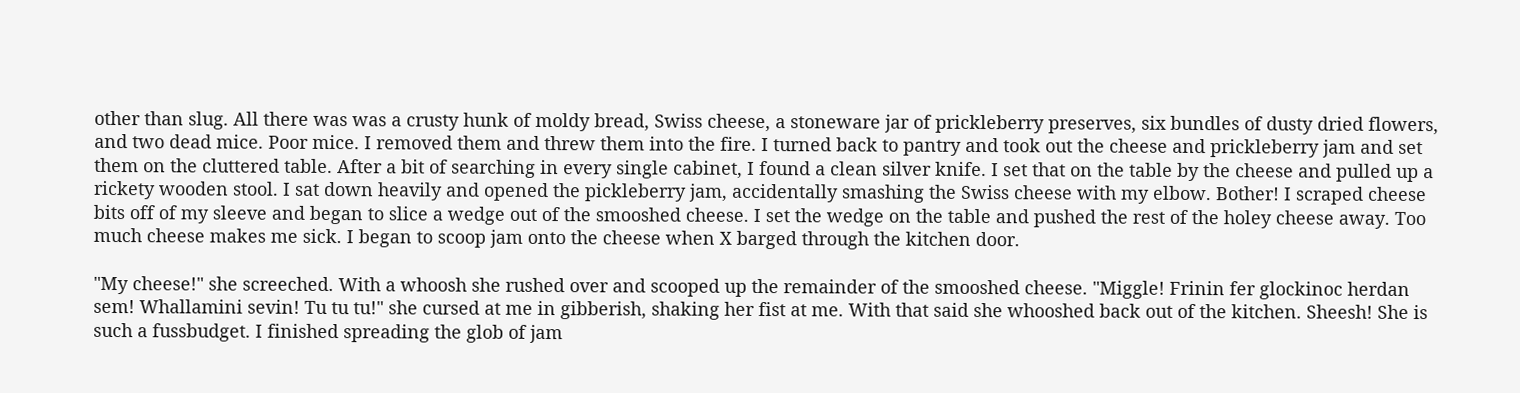other than slug. All there was was a crusty hunk of moldy bread, Swiss cheese, a stoneware jar of prickleberry preserves, six bundles of dusty dried flowers, and two dead mice. Poor mice. I removed them and threw them into the fire. I turned back to pantry and took out the cheese and prickleberry jam and set them on the cluttered table. After a bit of searching in every single cabinet, I found a clean silver knife. I set that on the table by the cheese and pulled up a rickety wooden stool. I sat down heavily and opened the pickleberry jam, accidentally smashing the Swiss cheese with my elbow. Bother! I scraped cheese bits off of my sleeve and began to slice a wedge out of the smooshed cheese. I set the wedge on the table and pushed the rest of the holey cheese away. Too much cheese makes me sick. I began to scoop jam onto the cheese when X barged through the kitchen door.

"My cheese!" she screeched. With a whoosh she rushed over and scooped up the remainder of the smooshed cheese. "Miggle! Frinin fer glockinoc herdan sem! Whallamini sevin! Tu tu tu!" she cursed at me in gibberish, shaking her fist at me. With that said she whooshed back out of the kitchen. Sheesh! She is such a fussbudget. I finished spreading the glob of jam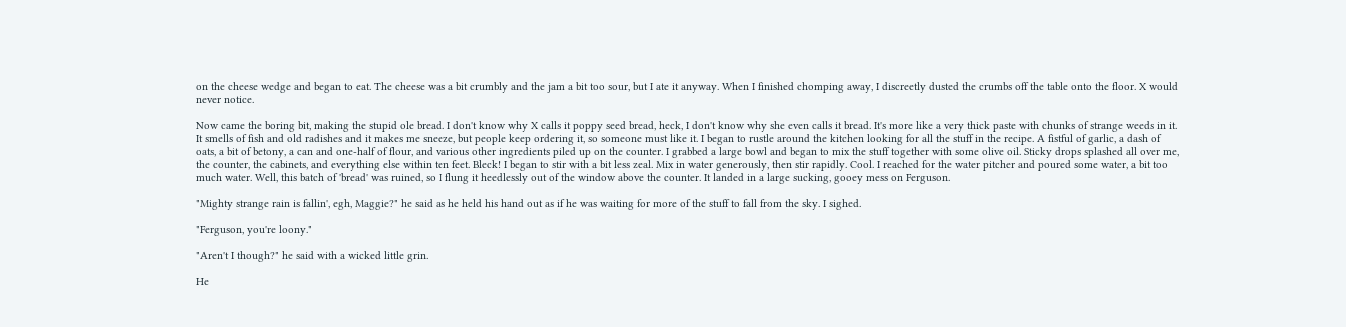on the cheese wedge and began to eat. The cheese was a bit crumbly and the jam a bit too sour, but I ate it anyway. When I finished chomping away, I discreetly dusted the crumbs off the table onto the floor. X would never notice.

Now came the boring bit, making the stupid ole bread. I don't know why X calls it poppy seed bread, heck, I don't know why she even calls it bread. It's more like a very thick paste with chunks of strange weeds in it. It smells of fish and old radishes and it makes me sneeze, but people keep ordering it, so someone must like it. I began to rustle around the kitchen looking for all the stuff in the recipe. A fistful of garlic, a dash of oats, a bit of betony, a can and one-half of flour, and various other ingredients piled up on the counter. I grabbed a large bowl and began to mix the stuff together with some olive oil. Sticky drops splashed all over me, the counter, the cabinets, and everything else within ten feet. Bleck! I began to stir with a bit less zeal. Mix in water generously, then stir rapidly. Cool. I reached for the water pitcher and poured some water, a bit too much water. Well, this batch of 'bread' was ruined, so I flung it heedlessly out of the window above the counter. It landed in a large sucking, gooey mess on Ferguson.

"Mighty strange rain is fallin', egh, Maggie?" he said as he held his hand out as if he was waiting for more of the stuff to fall from the sky. I sighed.

"Ferguson, you're loony."

"Aren't I though?" he said with a wicked little grin.

He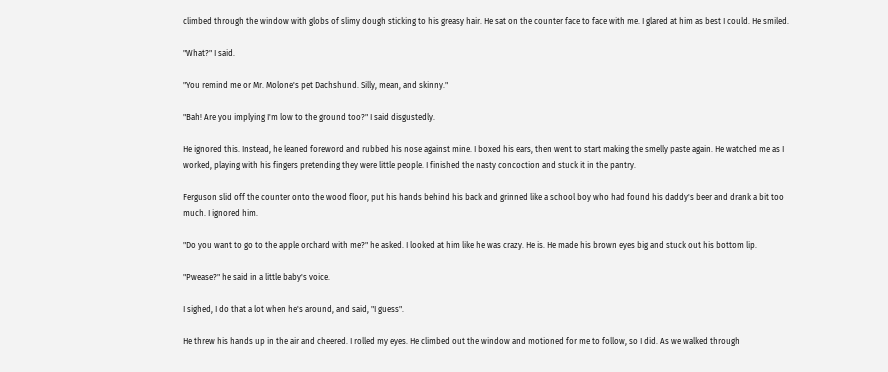climbed through the window with globs of slimy dough sticking to his greasy hair. He sat on the counter face to face with me. I glared at him as best I could. He smiled.

"What?" I said.

"You remind me or Mr. Molone's pet Dachshund. Silly, mean, and skinny."

"Bah! Are you implying I'm low to the ground too?" I said disgustedly.

He ignored this. Instead, he leaned foreword and rubbed his nose against mine. I boxed his ears, then went to start making the smelly paste again. He watched me as I worked, playing with his fingers pretending they were little people. I finished the nasty concoction and stuck it in the pantry.

Ferguson slid off the counter onto the wood floor, put his hands behind his back and grinned like a school boy who had found his daddy's beer and drank a bit too much. I ignored him.

"Do you want to go to the apple orchard with me?" he asked. I looked at him like he was crazy. He is. He made his brown eyes big and stuck out his bottom lip.

"Pwease?" he said in a little baby's voice.

I sighed, I do that a lot when he's around, and said, "I guess".

He threw his hands up in the air and cheered. I rolled my eyes. He climbed out the window and motioned for me to follow, so I did. As we walked through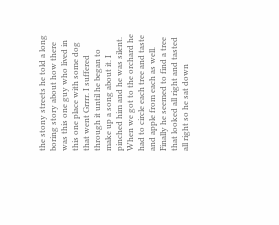the stony streets he told a long boring story about how there was this one guy who lived in this one place with some dog that went Grrrr. I suffered through it until he began to make up a song about it. I pinched him and he was silent. When we got to the orchard he had to circle each tree and taste and apple from each as well. Finally he seemed to find a tree that looked all right and tasted all right so he sat down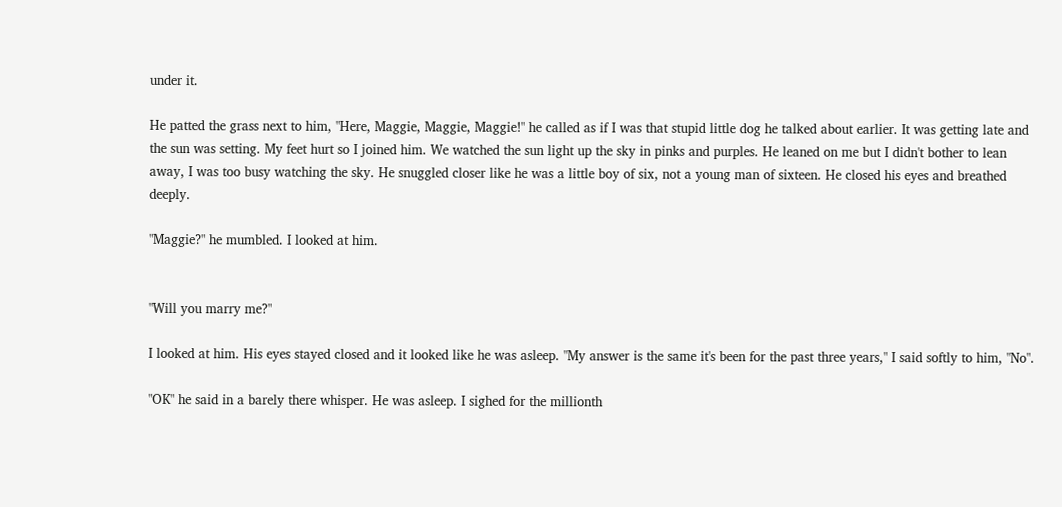under it.

He patted the grass next to him, "Here, Maggie, Maggie, Maggie!" he called as if I was that stupid little dog he talked about earlier. It was getting late and the sun was setting. My feet hurt so I joined him. We watched the sun light up the sky in pinks and purples. He leaned on me but I didn't bother to lean away, I was too busy watching the sky. He snuggled closer like he was a little boy of six, not a young man of sixteen. He closed his eyes and breathed deeply.

"Maggie?" he mumbled. I looked at him.


"Will you marry me?"

I looked at him. His eyes stayed closed and it looked like he was asleep. "My answer is the same it's been for the past three years," I said softly to him, "No".

"OK" he said in a barely there whisper. He was asleep. I sighed for the millionth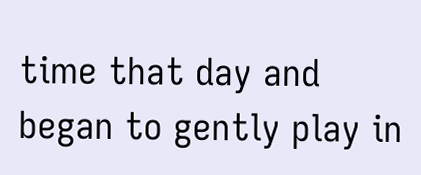time that day and began to gently play in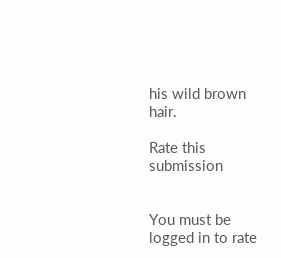his wild brown hair.

Rate this submission


You must be logged in to rate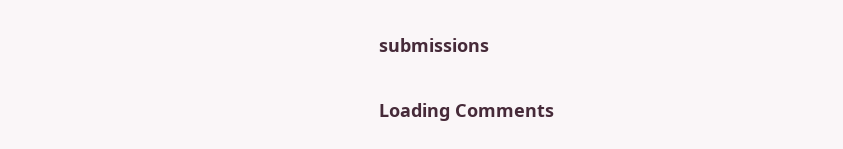submissions

Loading Comments